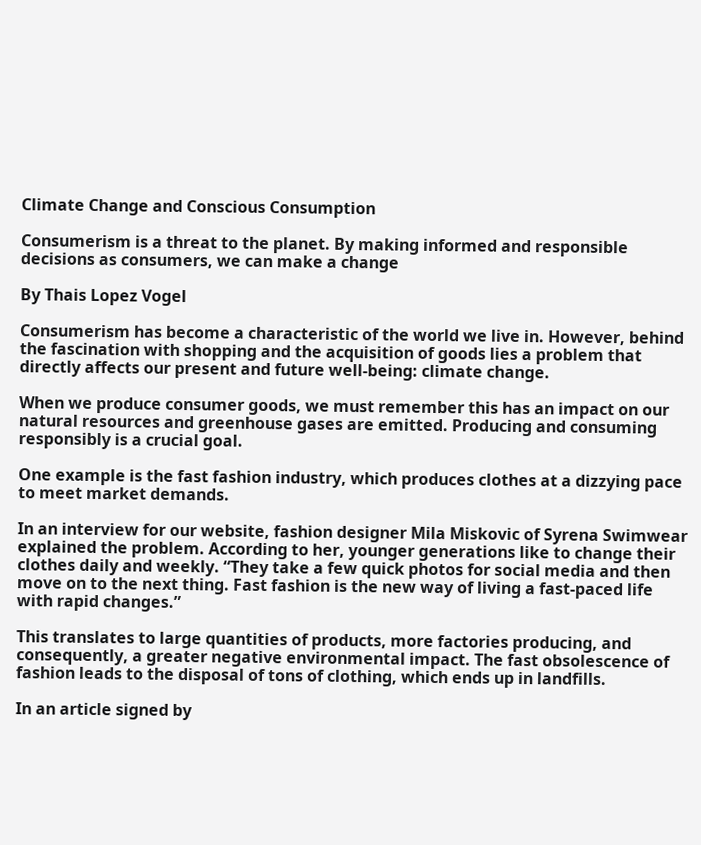Climate Change and Conscious Consumption

Consumerism is a threat to the planet. By making informed and responsible decisions as consumers, we can make a change

By Thais Lopez Vogel

Consumerism has become a characteristic of the world we live in. However, behind the fascination with shopping and the acquisition of goods lies a problem that directly affects our present and future well-being: climate change.

When we produce consumer goods, we must remember this has an impact on our natural resources and greenhouse gases are emitted. Producing and consuming responsibly is a crucial goal.

One example is the fast fashion industry, which produces clothes at a dizzying pace to meet market demands.

In an interview for our website, fashion designer Mila Miskovic of Syrena Swimwear explained the problem. According to her, younger generations like to change their clothes daily and weekly. “They take a few quick photos for social media and then move on to the next thing. Fast fashion is the new way of living a fast-paced life with rapid changes.”

This translates to large quantities of products, more factories producing, and consequently, a greater negative environmental impact. The fast obsolescence of fashion leads to the disposal of tons of clothing, which ends up in landfills.

In an article signed by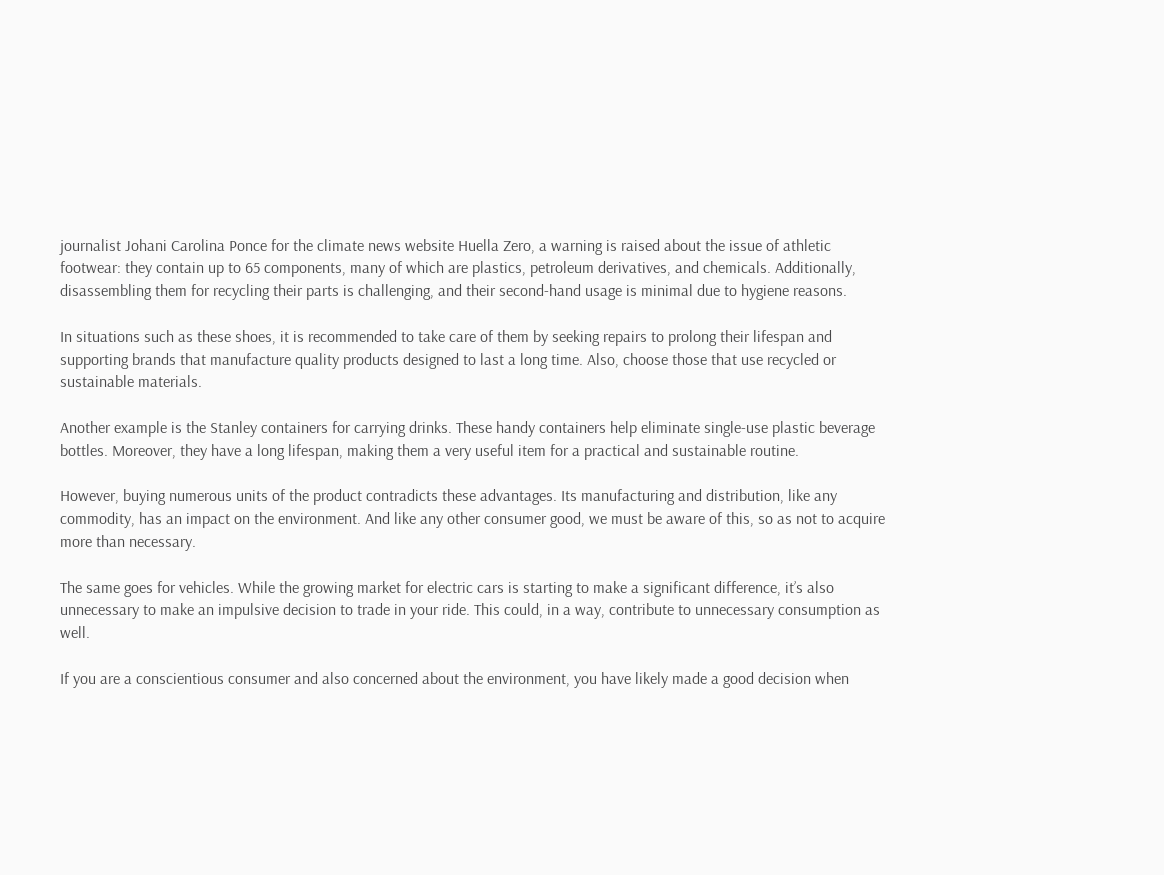journalist Johani Carolina Ponce for the climate news website Huella Zero, a warning is raised about the issue of athletic footwear: they contain up to 65 components, many of which are plastics, petroleum derivatives, and chemicals. Additionally, disassembling them for recycling their parts is challenging, and their second-hand usage is minimal due to hygiene reasons.

In situations such as these shoes, it is recommended to take care of them by seeking repairs to prolong their lifespan and supporting brands that manufacture quality products designed to last a long time. Also, choose those that use recycled or sustainable materials.

Another example is the Stanley containers for carrying drinks. These handy containers help eliminate single-use plastic beverage bottles. Moreover, they have a long lifespan, making them a very useful item for a practical and sustainable routine.

However, buying numerous units of the product contradicts these advantages. Its manufacturing and distribution, like any commodity, has an impact on the environment. And like any other consumer good, we must be aware of this, so as not to acquire more than necessary.

The same goes for vehicles. While the growing market for electric cars is starting to make a significant difference, it’s also unnecessary to make an impulsive decision to trade in your ride. This could, in a way, contribute to unnecessary consumption as well.

If you are a conscientious consumer and also concerned about the environment, you have likely made a good decision when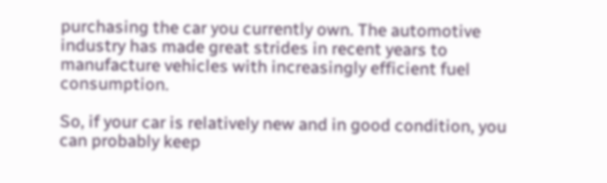purchasing the car you currently own. The automotive industry has made great strides in recent years to manufacture vehicles with increasingly efficient fuel consumption.

So, if your car is relatively new and in good condition, you can probably keep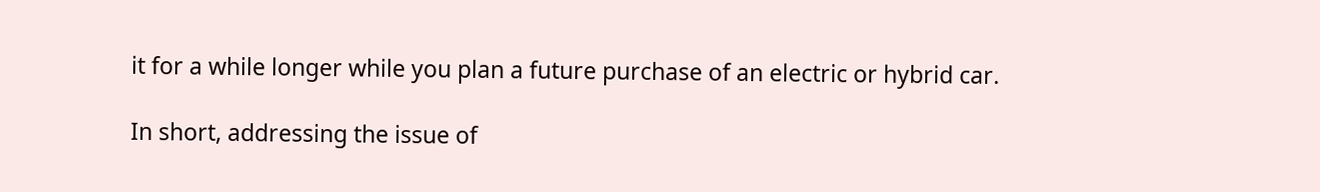it for a while longer while you plan a future purchase of an electric or hybrid car.

In short, addressing the issue of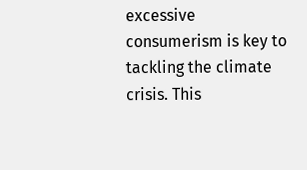excessive consumerism is key to tackling the climate crisis. This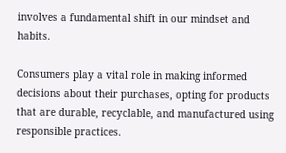involves a fundamental shift in our mindset and habits.

Consumers play a vital role in making informed decisions about their purchases, opting for products that are durable, recyclable, and manufactured using responsible practices.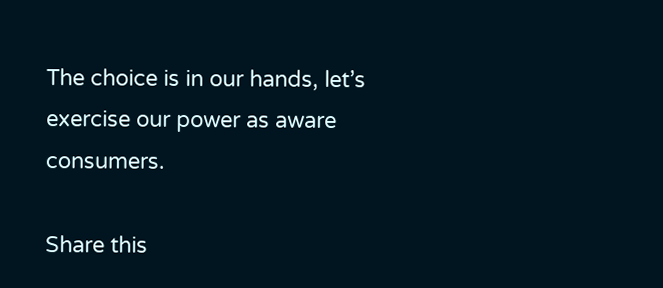The choice is in our hands, let’s exercise our power as aware consumers.

Share this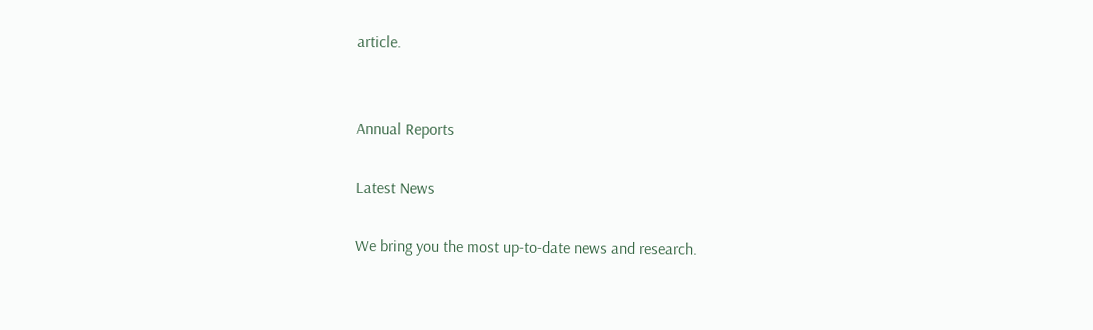article.


Annual Reports

Latest News

We bring you the most up-to-date news and research.